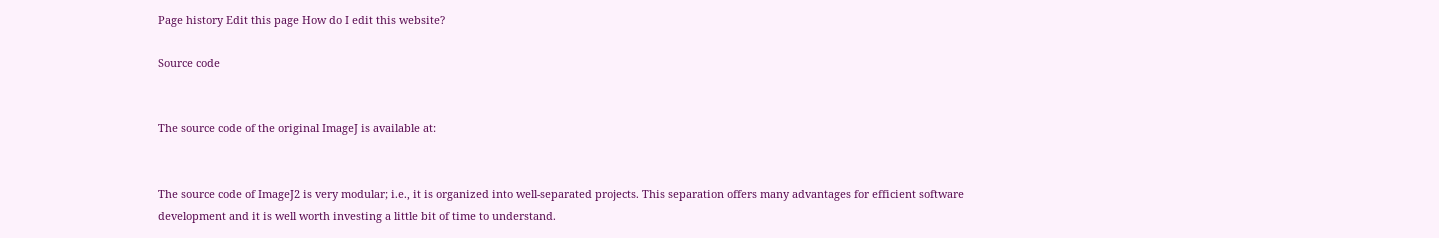Page history Edit this page How do I edit this website?

Source code


The source code of the original ImageJ is available at:


The source code of ImageJ2 is very modular; i.e., it is organized into well-separated projects. This separation offers many advantages for efficient software development and it is well worth investing a little bit of time to understand.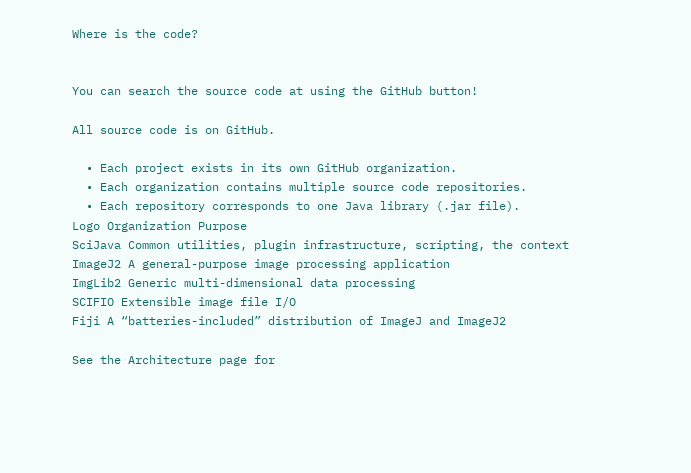Where is the code?


You can search the source code at using the GitHub button!

All source code is on GitHub.

  • Each project exists in its own GitHub organization.
  • Each organization contains multiple source code repositories.
  • Each repository corresponds to one Java library (.jar file).
Logo Organization Purpose
SciJava Common utilities, plugin infrastructure, scripting, the context
ImageJ2 A general-purpose image processing application
ImgLib2 Generic multi-dimensional data processing
SCIFIO Extensible image file I/O
Fiji A “batteries-included” distribution of ImageJ and ImageJ2

See the Architecture page for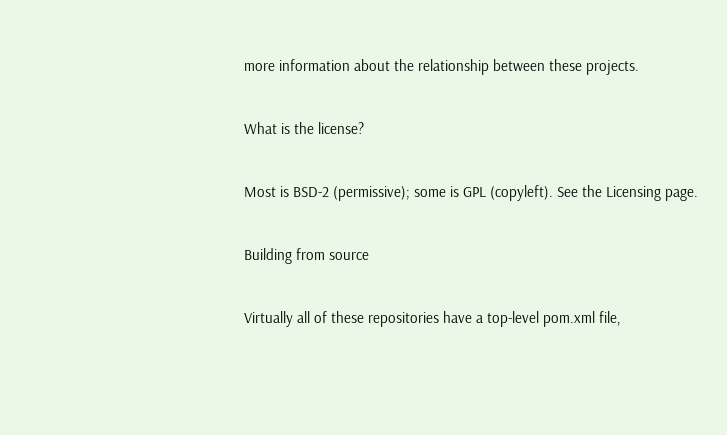more information about the relationship between these projects.

What is the license?

Most is BSD-2 (permissive); some is GPL (copyleft). See the Licensing page.

Building from source

Virtually all of these repositories have a top-level pom.xml file,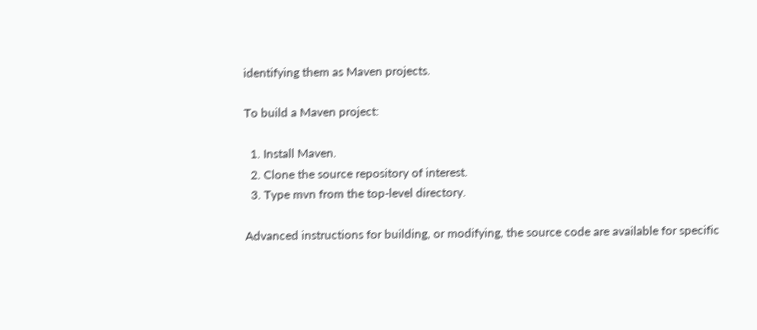identifying them as Maven projects.

To build a Maven project:

  1. Install Maven.
  2. Clone the source repository of interest.
  3. Type mvn from the top-level directory.

Advanced instructions for building, or modifying, the source code are available for specific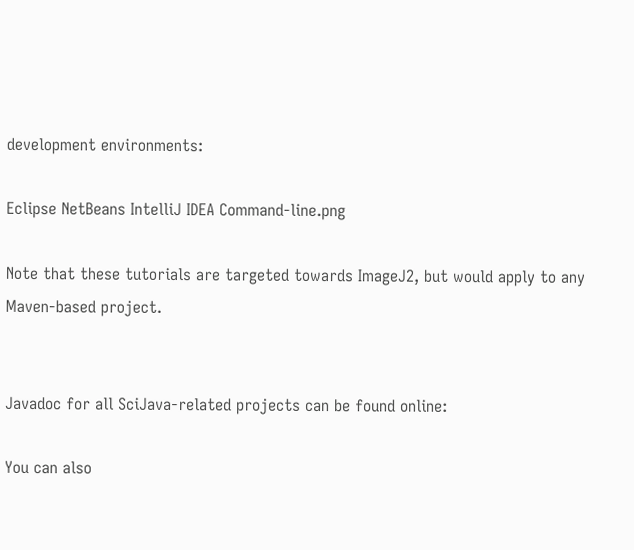development environments:

Eclipse NetBeans IntelliJ IDEA Command-line.png

Note that these tutorials are targeted towards ImageJ2, but would apply to any Maven-based project.


Javadoc for all SciJava-related projects can be found online:

You can also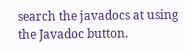search the javadocs at using the Javadoc button.